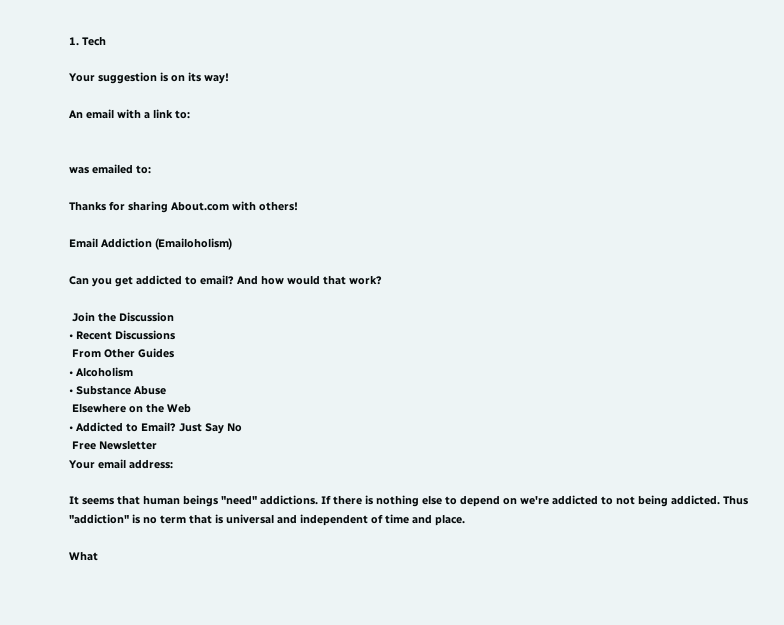1. Tech

Your suggestion is on its way!

An email with a link to:


was emailed to:

Thanks for sharing About.com with others!

Email Addiction (Emailoholism)

Can you get addicted to email? And how would that work?

 Join the Discussion
• Recent Discussions
 From Other Guides
• Alcoholism
• Substance Abuse
 Elsewhere on the Web
• Addicted to Email? Just Say No
 Free Newsletter
Your email address:

It seems that human beings "need" addictions. If there is nothing else to depend on we're addicted to not being addicted. Thus "addiction" is no term that is universal and independent of time and place.

What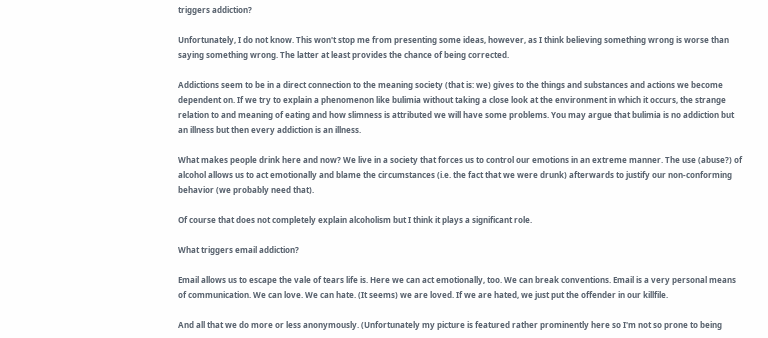triggers addiction?

Unfortunately, I do not know. This won't stop me from presenting some ideas, however, as I think believing something wrong is worse than saying something wrong. The latter at least provides the chance of being corrected.

Addictions seem to be in a direct connection to the meaning society (that is: we) gives to the things and substances and actions we become dependent on. If we try to explain a phenomenon like bulimia without taking a close look at the environment in which it occurs, the strange relation to and meaning of eating and how slimness is attributed we will have some problems. You may argue that bulimia is no addiction but an illness but then every addiction is an illness.

What makes people drink here and now? We live in a society that forces us to control our emotions in an extreme manner. The use (abuse?) of alcohol allows us to act emotionally and blame the circumstances (i.e. the fact that we were drunk) afterwards to justify our non-conforming behavior (we probably need that).

Of course that does not completely explain alcoholism but I think it plays a significant role.

What triggers email addiction?

Email allows us to escape the vale of tears life is. Here we can act emotionally, too. We can break conventions. Email is a very personal means of communication. We can love. We can hate. (It seems) we are loved. If we are hated, we just put the offender in our killfile.

And all that we do more or less anonymously. (Unfortunately my picture is featured rather prominently here so I'm not so prone to being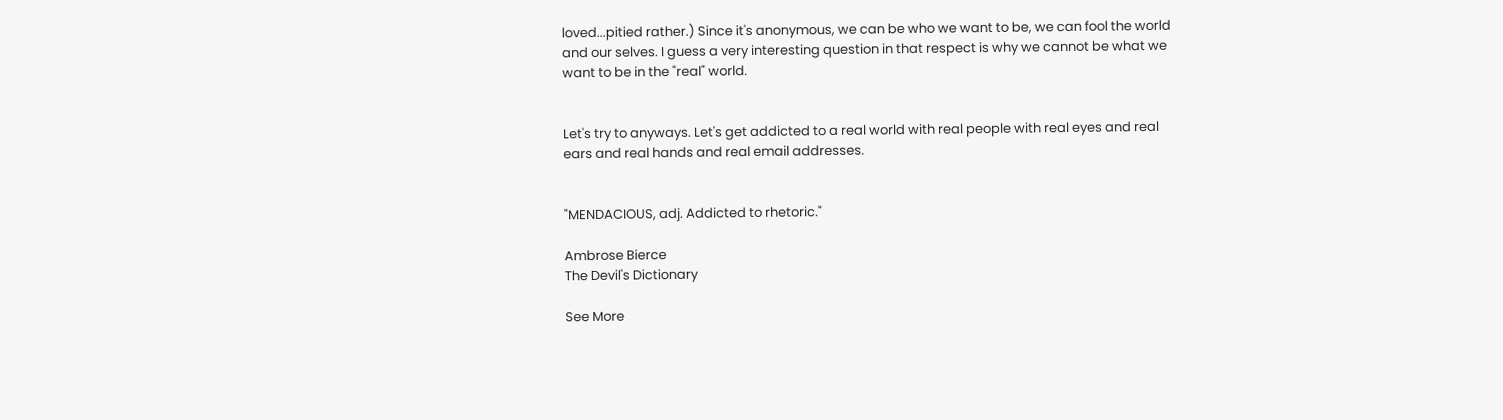loved...pitied rather.) Since it's anonymous, we can be who we want to be, we can fool the world and our selves. I guess a very interesting question in that respect is why we cannot be what we want to be in the "real" world.


Let's try to anyways. Let's get addicted to a real world with real people with real eyes and real ears and real hands and real email addresses.


"MENDACIOUS, adj. Addicted to rhetoric."

Ambrose Bierce
The Devil's Dictionary

See More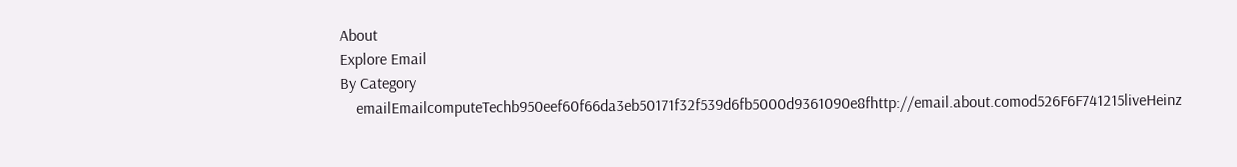About
Explore Email
By Category
    emailEmailcomputeTechb950eef60f66da3eb50171f32f539d6fb5000d9361090e8fhttp://email.about.comod526F6F741215liveHeinz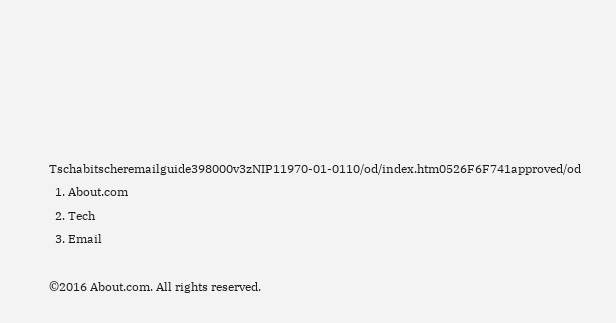Tschabitscheremailguide398000v3zNIP11970-01-0110/od/index.htm0526F6F741approved/od
  1. About.com
  2. Tech
  3. Email

©2016 About.com. All rights reserved.